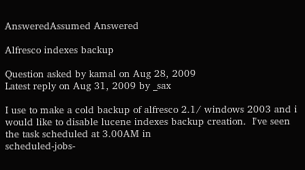AnsweredAssumed Answered

Alfresco indexes backup

Question asked by kamal on Aug 28, 2009
Latest reply on Aug 31, 2009 by _sax

I use to make a cold backup of alfresco 2.1/ windows 2003 and i would like to disable lucene indexes backup creation.  I've seen the task scheduled at 3.00AM in
scheduled-jobs-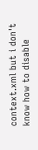context.xml but i don't know how to disable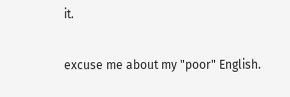it.

excuse me about my "poor" English.